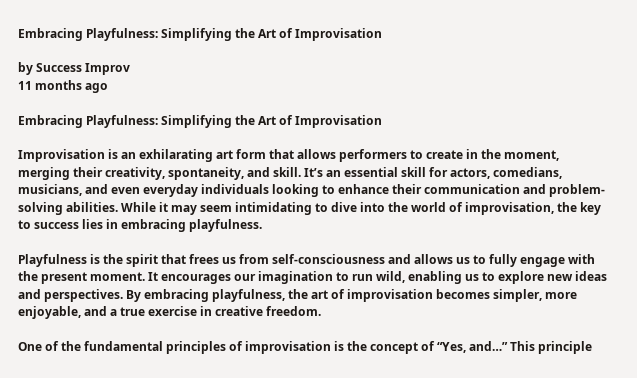Embracing Playfulness: Simplifying the Art of Improvisation

by Success Improv
11 months ago

Embracing Playfulness: Simplifying the Art of Improvisation

Improvisation is an exhilarating art form that allows performers to create in the moment, merging their creativity, spontaneity, and skill. It’s an essential skill for actors, comedians, musicians, and even everyday individuals looking to enhance their communication and problem-solving abilities. While it may seem intimidating to dive into the world of improvisation, the key to success lies in embracing playfulness.

Playfulness is the spirit that frees us from self-consciousness and allows us to fully engage with the present moment. It encourages our imagination to run wild, enabling us to explore new ideas and perspectives. By embracing playfulness, the art of improvisation becomes simpler, more enjoyable, and a true exercise in creative freedom.

One of the fundamental principles of improvisation is the concept of “Yes, and…” This principle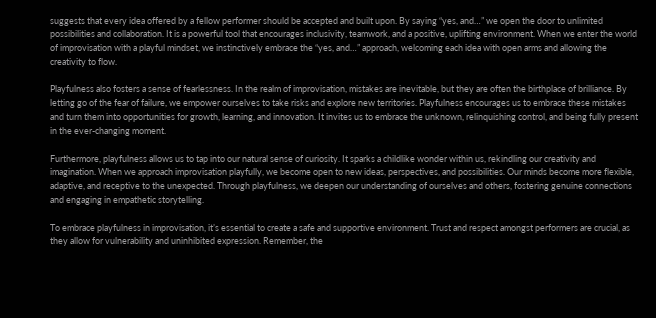suggests that every idea offered by a fellow performer should be accepted and built upon. By saying “yes, and…” we open the door to unlimited possibilities and collaboration. It is a powerful tool that encourages inclusivity, teamwork, and a positive, uplifting environment. When we enter the world of improvisation with a playful mindset, we instinctively embrace the “yes, and…” approach, welcoming each idea with open arms and allowing the creativity to flow.

Playfulness also fosters a sense of fearlessness. In the realm of improvisation, mistakes are inevitable, but they are often the birthplace of brilliance. By letting go of the fear of failure, we empower ourselves to take risks and explore new territories. Playfulness encourages us to embrace these mistakes and turn them into opportunities for growth, learning, and innovation. It invites us to embrace the unknown, relinquishing control, and being fully present in the ever-changing moment.

Furthermore, playfulness allows us to tap into our natural sense of curiosity. It sparks a childlike wonder within us, rekindling our creativity and imagination. When we approach improvisation playfully, we become open to new ideas, perspectives, and possibilities. Our minds become more flexible, adaptive, and receptive to the unexpected. Through playfulness, we deepen our understanding of ourselves and others, fostering genuine connections and engaging in empathetic storytelling.

To embrace playfulness in improvisation, it’s essential to create a safe and supportive environment. Trust and respect amongst performers are crucial, as they allow for vulnerability and uninhibited expression. Remember, the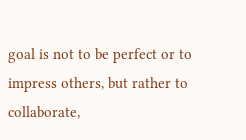goal is not to be perfect or to impress others, but rather to collaborate,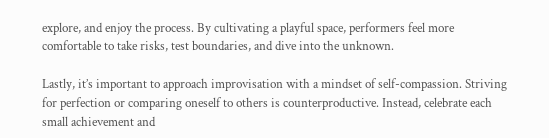explore, and enjoy the process. By cultivating a playful space, performers feel more comfortable to take risks, test boundaries, and dive into the unknown.

Lastly, it’s important to approach improvisation with a mindset of self-compassion. Striving for perfection or comparing oneself to others is counterproductive. Instead, celebrate each small achievement and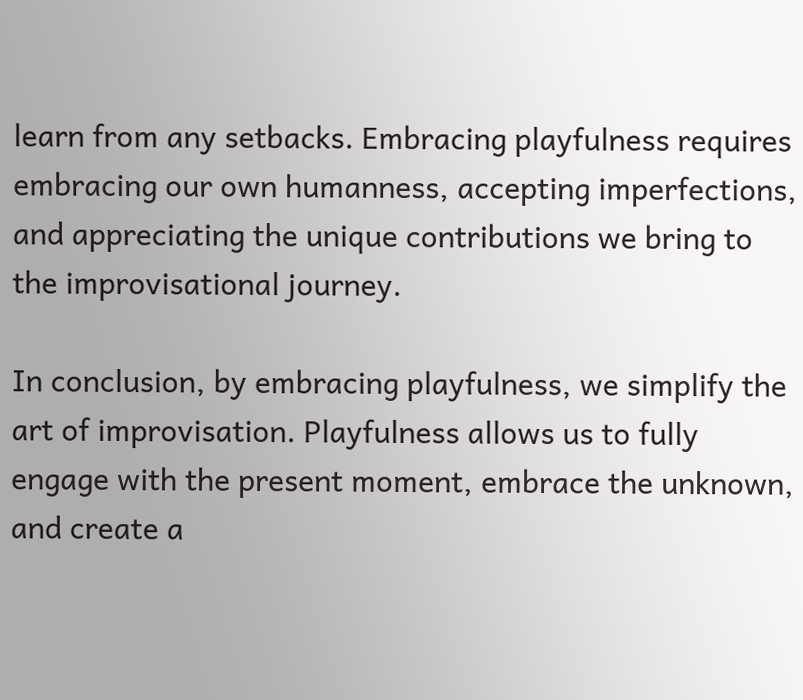learn from any setbacks. Embracing playfulness requires embracing our own humanness, accepting imperfections, and appreciating the unique contributions we bring to the improvisational journey.

In conclusion, by embracing playfulness, we simplify the art of improvisation. Playfulness allows us to fully engage with the present moment, embrace the unknown, and create a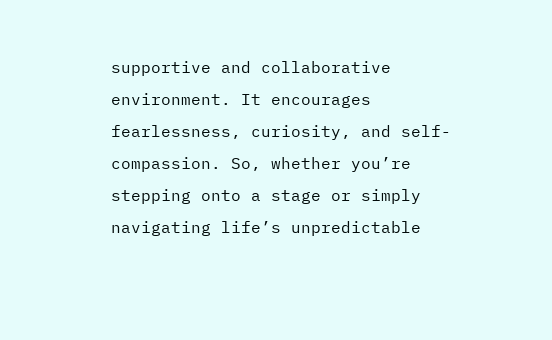supportive and collaborative environment. It encourages fearlessness, curiosity, and self-compassion. So, whether you’re stepping onto a stage or simply navigating life’s unpredictable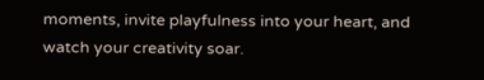moments, invite playfulness into your heart, and watch your creativity soar.